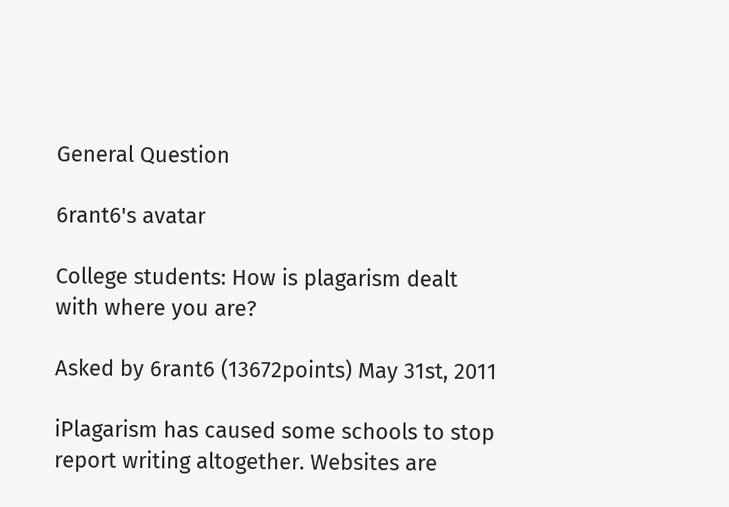General Question

6rant6's avatar

College students: How is plagarism dealt with where you are?

Asked by 6rant6 (13672points) May 31st, 2011

iPlagarism has caused some schools to stop report writing altogether. Websites are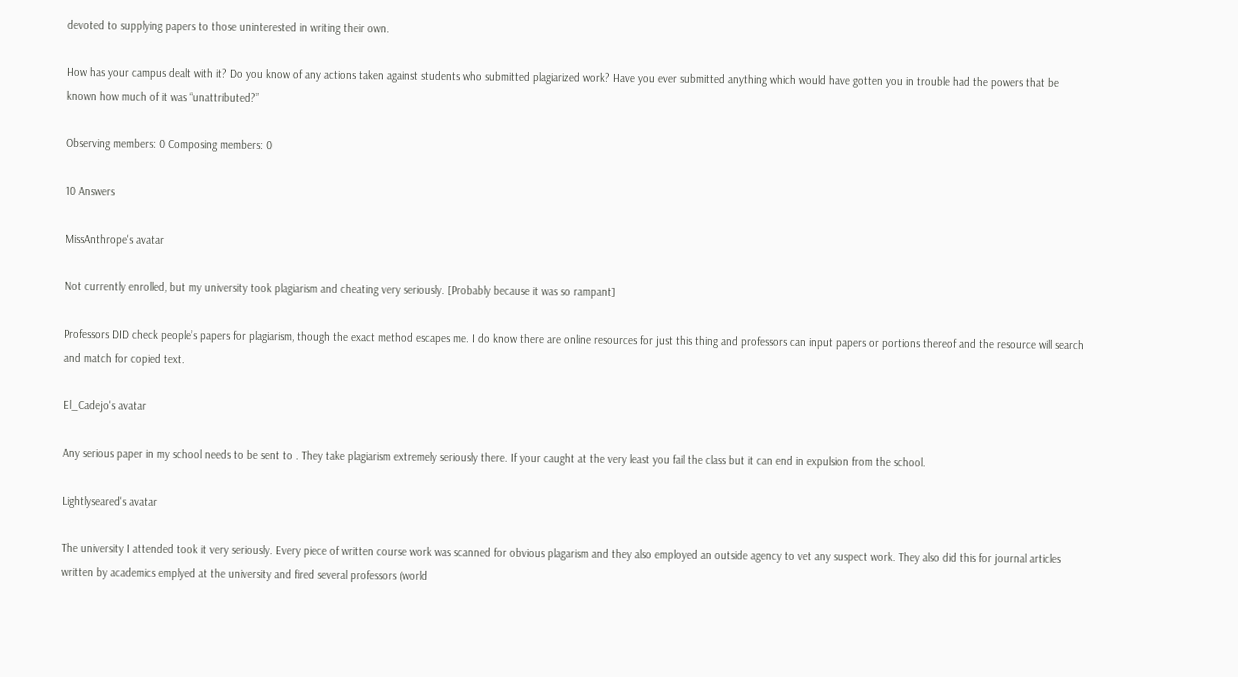devoted to supplying papers to those uninterested in writing their own.

How has your campus dealt with it? Do you know of any actions taken against students who submitted plagiarized work? Have you ever submitted anything which would have gotten you in trouble had the powers that be known how much of it was “unattributed?”

Observing members: 0 Composing members: 0

10 Answers

MissAnthrope's avatar

Not currently enrolled, but my university took plagiarism and cheating very seriously. [Probably because it was so rampant]

Professors DID check people’s papers for plagiarism, though the exact method escapes me. I do know there are online resources for just this thing and professors can input papers or portions thereof and the resource will search and match for copied text.

El_Cadejo's avatar

Any serious paper in my school needs to be sent to . They take plagiarism extremely seriously there. If your caught at the very least you fail the class but it can end in expulsion from the school.

Lightlyseared's avatar

The university I attended took it very seriously. Every piece of written course work was scanned for obvious plagarism and they also employed an outside agency to vet any suspect work. They also did this for journal articles written by academics emplyed at the university and fired several professors (world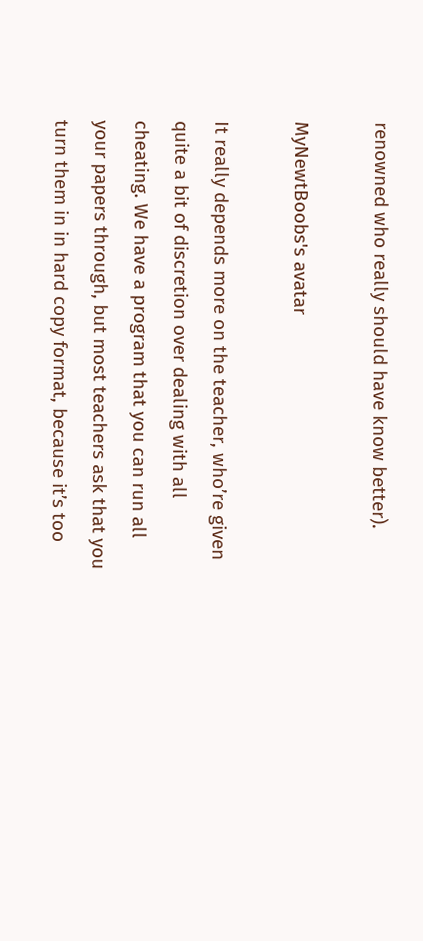renowned who really should have know better).

MyNewtBoobs's avatar

It really depends more on the teacher, who’re given quite a bit of discretion over dealing with all cheating. We have a program that you can run all your papers through, but most teachers ask that you turn them in in hard copy format, because it’s too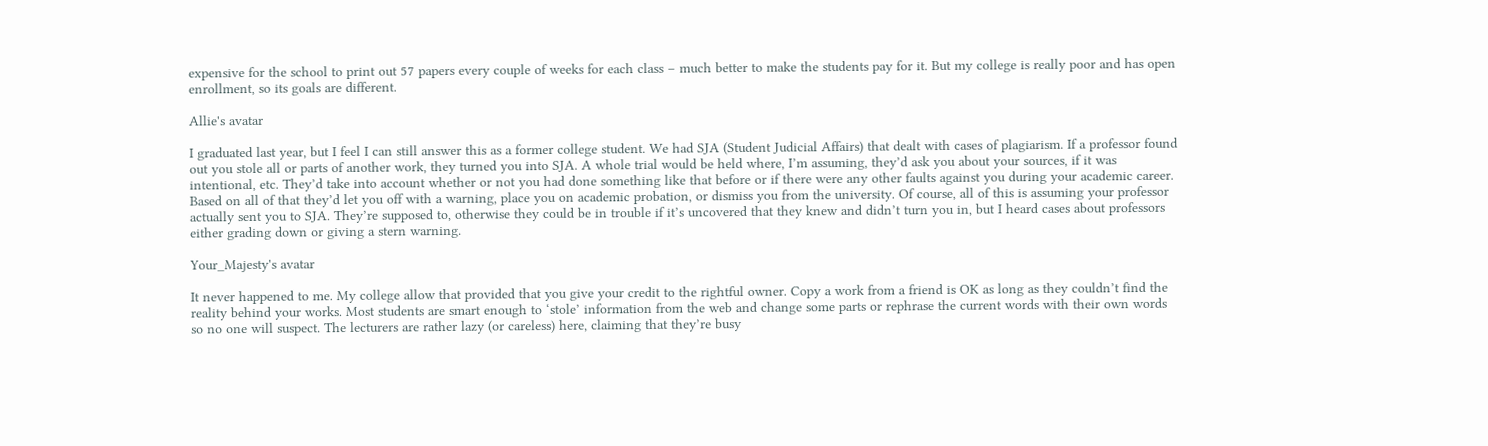expensive for the school to print out 57 papers every couple of weeks for each class – much better to make the students pay for it. But my college is really poor and has open enrollment, so its goals are different.

Allie's avatar

I graduated last year, but I feel I can still answer this as a former college student. We had SJA (Student Judicial Affairs) that dealt with cases of plagiarism. If a professor found out you stole all or parts of another work, they turned you into SJA. A whole trial would be held where, I’m assuming, they’d ask you about your sources, if it was intentional, etc. They’d take into account whether or not you had done something like that before or if there were any other faults against you during your academic career. Based on all of that they’d let you off with a warning, place you on academic probation, or dismiss you from the university. Of course, all of this is assuming your professor actually sent you to SJA. They’re supposed to, otherwise they could be in trouble if it’s uncovered that they knew and didn’t turn you in, but I heard cases about professors either grading down or giving a stern warning.

Your_Majesty's avatar

It never happened to me. My college allow that provided that you give your credit to the rightful owner. Copy a work from a friend is OK as long as they couldn’t find the reality behind your works. Most students are smart enough to ‘stole’ information from the web and change some parts or rephrase the current words with their own words so no one will suspect. The lecturers are rather lazy (or careless) here, claiming that they’re busy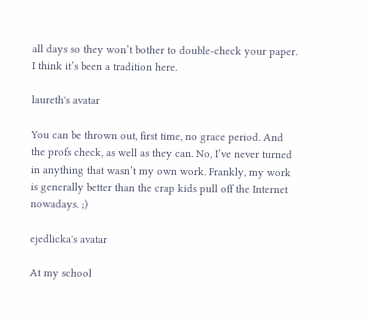all days so they won’t bother to double-check your paper. I think it’s been a tradition here.

laureth's avatar

You can be thrown out, first time, no grace period. And the profs check, as well as they can. No, I’ve never turned in anything that wasn’t my own work. Frankly, my work is generally better than the crap kids pull off the Internet nowadays. ;)

ejedlicka's avatar

At my school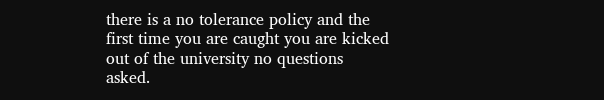there is a no tolerance policy and the first time you are caught you are kicked out of the university no questions asked.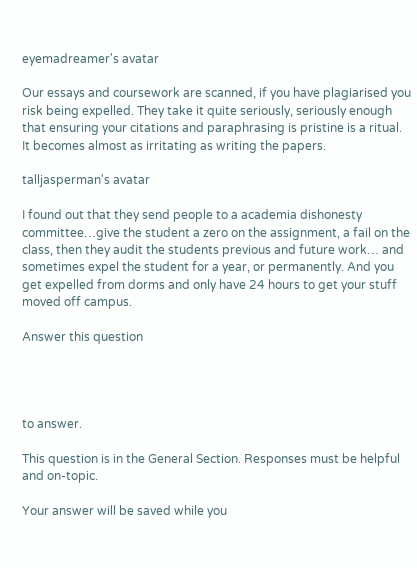eyemadreamer's avatar

Our essays and coursework are scanned, if you have plagiarised you risk being expelled. They take it quite seriously, seriously enough that ensuring your citations and paraphrasing is pristine is a ritual. It becomes almost as irritating as writing the papers.

talljasperman's avatar

I found out that they send people to a academia dishonesty committee…give the student a zero on the assignment, a fail on the class, then they audit the students previous and future work… and sometimes expel the student for a year, or permanently. And you get expelled from dorms and only have 24 hours to get your stuff moved off campus.

Answer this question




to answer.

This question is in the General Section. Responses must be helpful and on-topic.

Your answer will be saved while you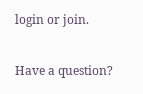login or join.

Have a question?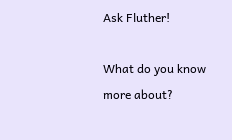Ask Fluther!

What do you know more about?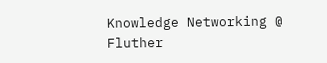Knowledge Networking @ Fluther